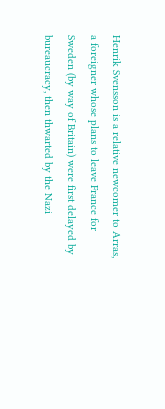Henrik Svensson is a relative newcomer to Arras, a foreigner whose plans to leave France for Sweden (by way of Britain) were first delayed by bureaucracy, then thwarted by the Nazi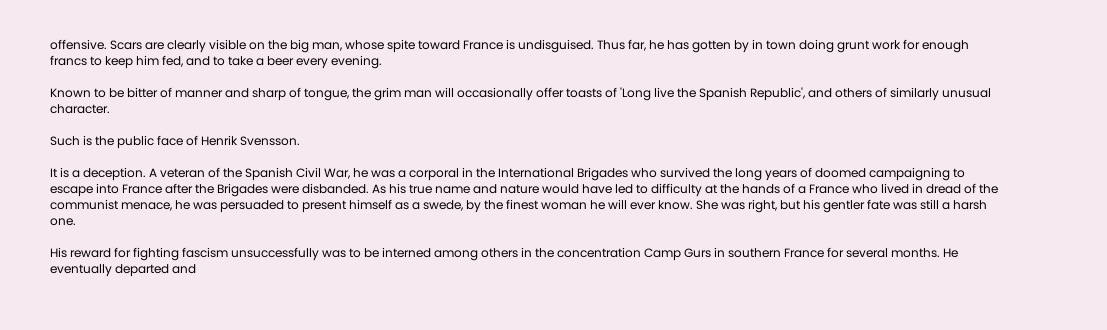offensive. Scars are clearly visible on the big man, whose spite toward France is undisguised. Thus far, he has gotten by in town doing grunt work for enough francs to keep him fed, and to take a beer every evening.

Known to be bitter of manner and sharp of tongue, the grim man will occasionally offer toasts of 'Long live the Spanish Republic', and others of similarly unusual character.

Such is the public face of Henrik Svensson.

It is a deception. A veteran of the Spanish Civil War, he was a corporal in the International Brigades who survived the long years of doomed campaigning to escape into France after the Brigades were disbanded. As his true name and nature would have led to difficulty at the hands of a France who lived in dread of the communist menace, he was persuaded to present himself as a swede, by the finest woman he will ever know. She was right, but his gentler fate was still a harsh one.

His reward for fighting fascism unsuccessfully was to be interned among others in the concentration Camp Gurs in southern France for several months. He eventually departed and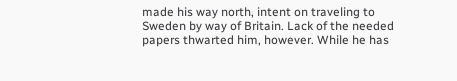made his way north, intent on traveling to Sweden by way of Britain. Lack of the needed papers thwarted him, however. While he has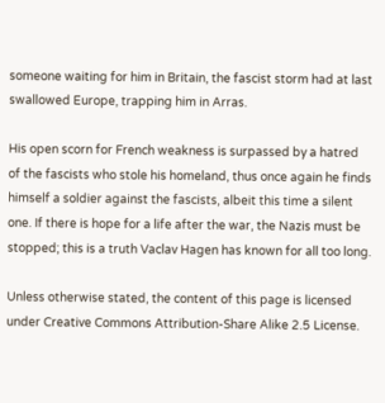someone waiting for him in Britain, the fascist storm had at last swallowed Europe, trapping him in Arras.

His open scorn for French weakness is surpassed by a hatred of the fascists who stole his homeland, thus once again he finds himself a soldier against the fascists, albeit this time a silent one. If there is hope for a life after the war, the Nazis must be stopped; this is a truth Vaclav Hagen has known for all too long.

Unless otherwise stated, the content of this page is licensed under Creative Commons Attribution-Share Alike 2.5 License.